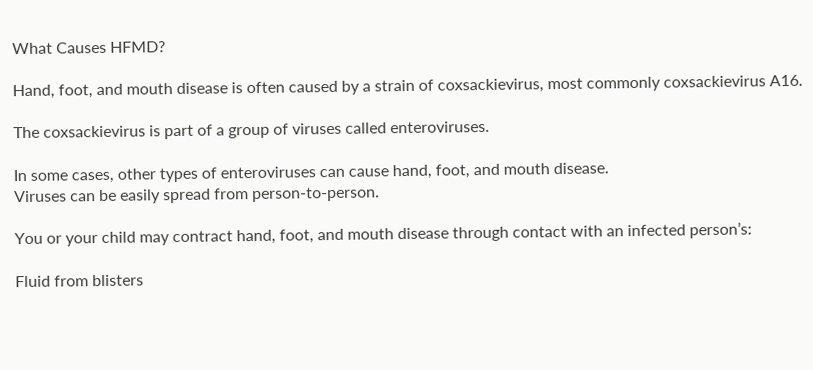What Causes HFMD?

Hand, foot, and mouth disease is often caused by a strain of coxsackievirus, most commonly coxsackievirus A16.

The coxsackievirus is part of a group of viruses called enteroviruses.

In some cases, other types of enteroviruses can cause hand, foot, and mouth disease.
Viruses can be easily spread from person-to-person.

You or your child may contract hand, foot, and mouth disease through contact with an infected person’s:

Fluid from blisters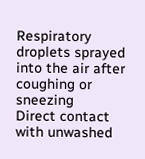Respiratory droplets sprayed into the air after coughing or sneezing
Direct contact with unwashed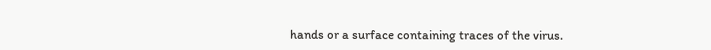hands or a surface containing traces of the virus.